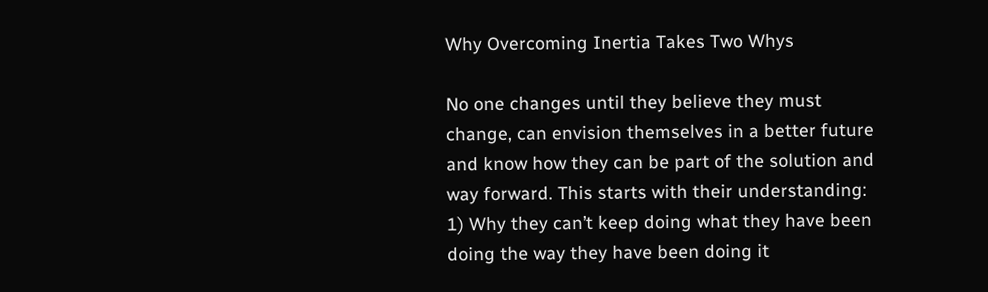Why Overcoming Inertia Takes Two Whys

No one changes until they believe they must change, can envision themselves in a better future and know how they can be part of the solution and way forward. This starts with their understanding: 1) Why they can’t keep doing what they have been doing the way they have been doing it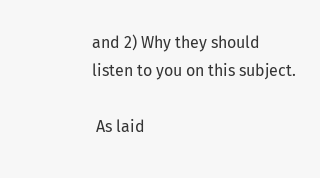and 2) Why they should listen to you on this subject.

 As laid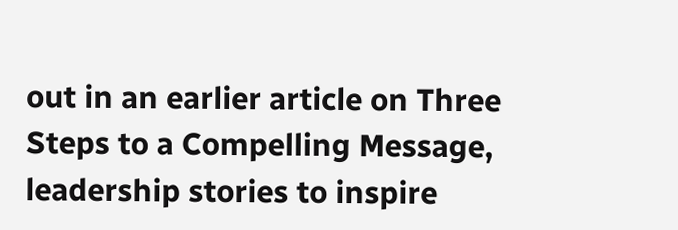out in an earlier article on Three Steps to a Compelling Message, leadership stories to inspire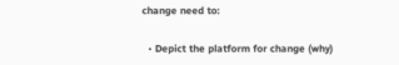change need to:

  • Depict the platform for change (why)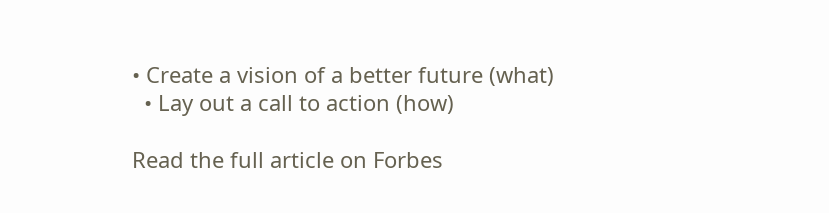• Create a vision of a better future (what)
  • Lay out a call to action (how)

Read the full article on Forbes